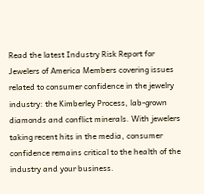Read the latest Industry Risk Report for Jewelers of America Members covering issues related to consumer confidence in the jewelry industry: the Kimberley Process, lab-grown diamonds and conflict minerals. With jewelers taking recent hits in the media, consumer confidence remains critical to the health of the industry and your business.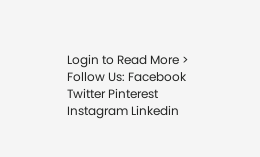Login to Read More >
Follow Us: Facebook Twitter Pinterest Instagram Linkedin